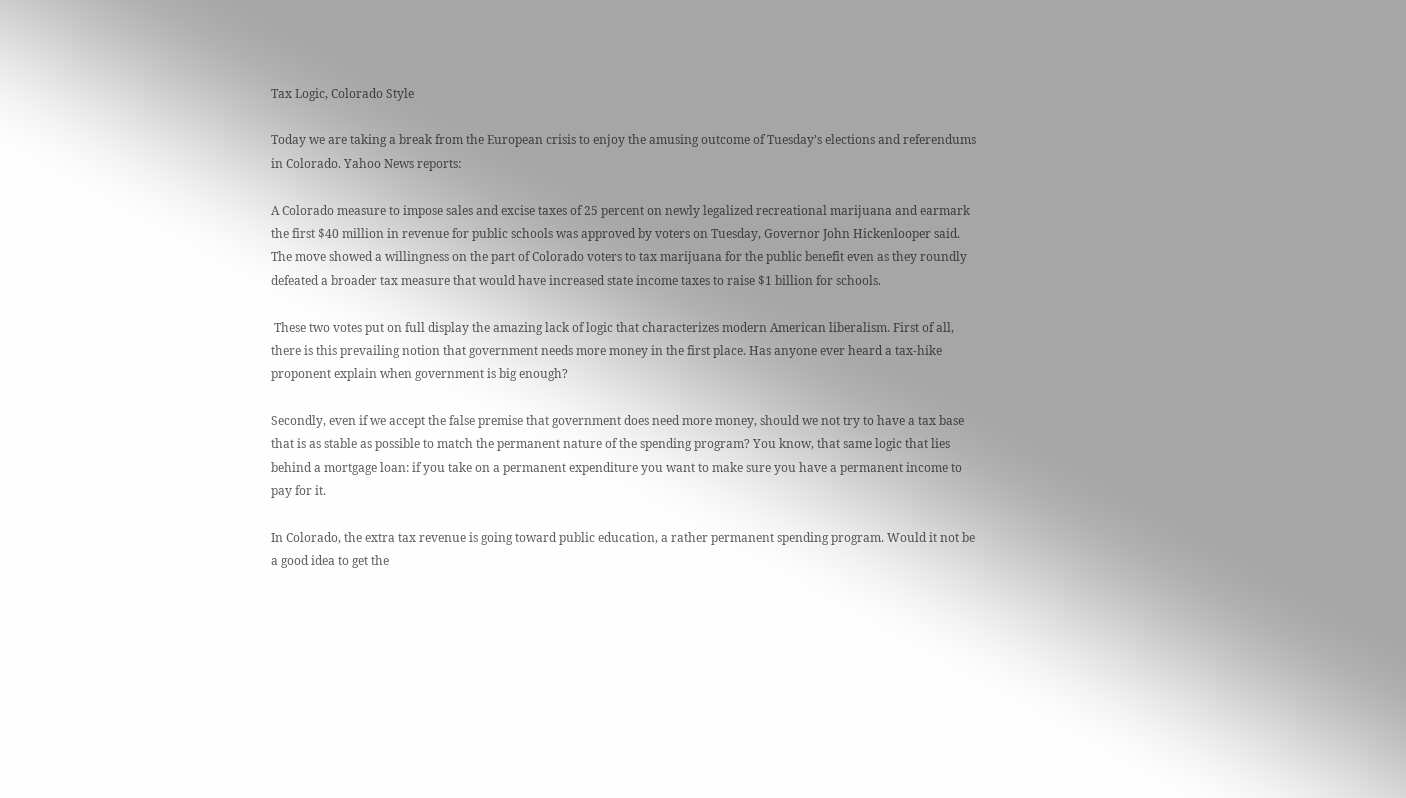Tax Logic, Colorado Style

Today we are taking a break from the European crisis to enjoy the amusing outcome of Tuesday’s elections and referendums in Colorado. Yahoo News reports:

A Colorado measure to impose sales and excise taxes of 25 percent on newly legalized recreational marijuana and earmark the first $40 million in revenue for public schools was approved by voters on Tuesday, Governor John Hickenlooper said. The move showed a willingness on the part of Colorado voters to tax marijuana for the public benefit even as they roundly defeated a broader tax measure that would have increased state income taxes to raise $1 billion for schools.

 These two votes put on full display the amazing lack of logic that characterizes modern American liberalism. First of all, there is this prevailing notion that government needs more money in the first place. Has anyone ever heard a tax-hike proponent explain when government is big enough?

Secondly, even if we accept the false premise that government does need more money, should we not try to have a tax base that is as stable as possible to match the permanent nature of the spending program? You know, that same logic that lies behind a mortgage loan: if you take on a permanent expenditure you want to make sure you have a permanent income to pay for it.

In Colorado, the extra tax revenue is going toward public education, a rather permanent spending program. Would it not be a good idea to get the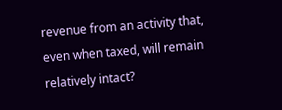revenue from an activity that, even when taxed, will remain relatively intact?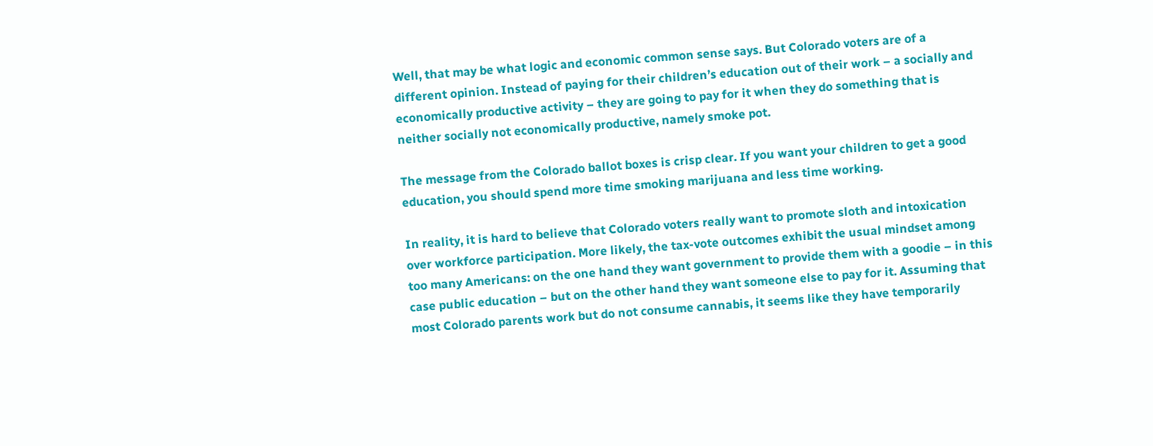Well, that may be what logic and economic common sense says. But Colorado voters are of a different opinion. Instead of paying for their children’s education out of their work – a socially and economically productive activity – they are going to pay for it when they do something that is neither socially not economically productive, namely smoke pot.

The message from the Colorado ballot boxes is crisp clear. If you want your children to get a good education, you should spend more time smoking marijuana and less time working.

In reality, it is hard to believe that Colorado voters really want to promote sloth and intoxication over workforce participation. More likely, the tax-vote outcomes exhibit the usual mindset among too many Americans: on the one hand they want government to provide them with a goodie – in this case public education – but on the other hand they want someone else to pay for it. Assuming that most Colorado parents work but do not consume cannabis, it seems like they have temporarily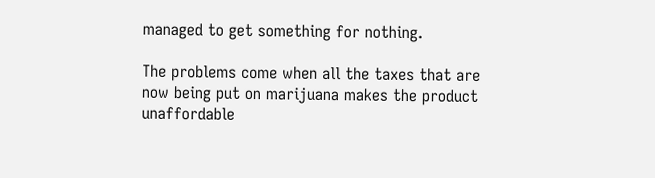managed to get something for nothing.

The problems come when all the taxes that are now being put on marijuana makes the product unaffordable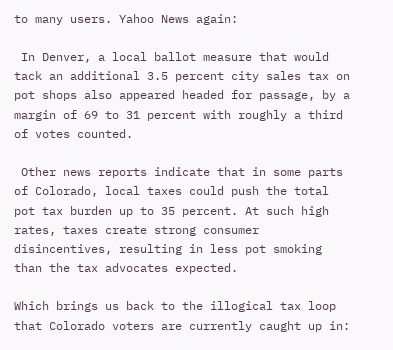to many users. Yahoo News again:

 In Denver, a local ballot measure that would tack an additional 3.5 percent city sales tax on pot shops also appeared headed for passage, by a margin of 69 to 31 percent with roughly a third of votes counted.

 Other news reports indicate that in some parts of Colorado, local taxes could push the total pot tax burden up to 35 percent. At such high rates, taxes create strong consumer disincentives, resulting in less pot smoking than the tax advocates expected.

Which brings us back to the illogical tax loop that Colorado voters are currently caught up in: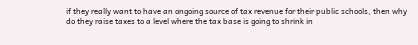if they really want to have an ongoing source of tax revenue for their public schools, then why do they raise taxes to a level where the tax base is going to shrink in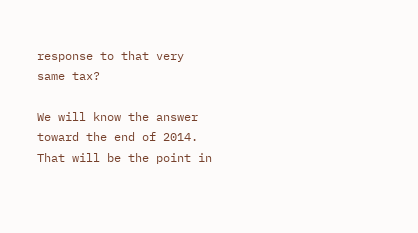response to that very same tax?

We will know the answer toward the end of 2014. That will be the point in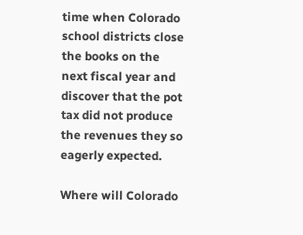time when Colorado school districts close the books on the next fiscal year and discover that the pot tax did not produce the revenues they so eagerly expected.

Where will Colorado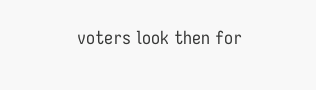voters look then for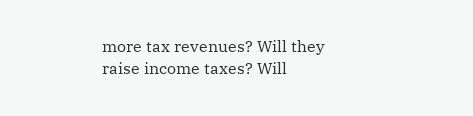more tax revenues? Will they raise income taxes? Will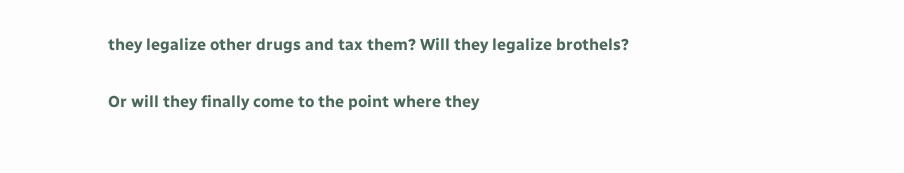they legalize other drugs and tax them? Will they legalize brothels?

Or will they finally come to the point where they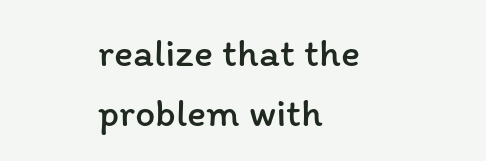realize that the problem with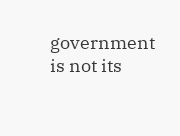government is not its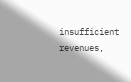insufficient revenues,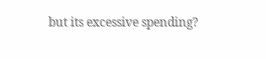but its excessive spending?